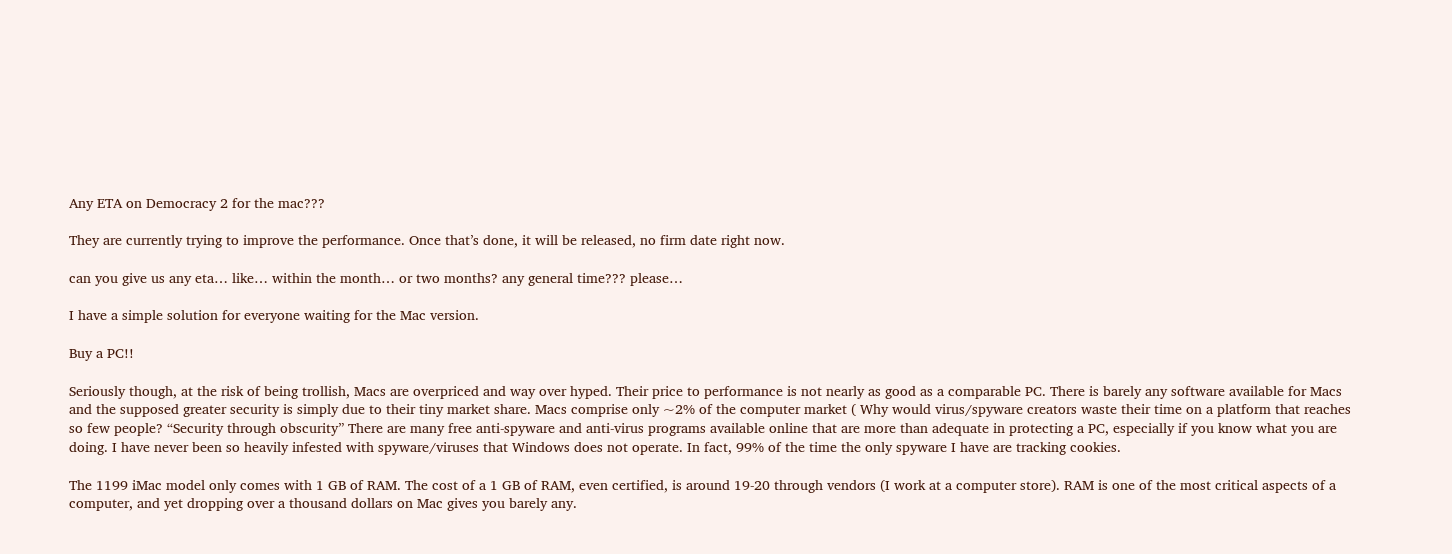Any ETA on Democracy 2 for the mac???

They are currently trying to improve the performance. Once that’s done, it will be released, no firm date right now.

can you give us any eta… like… within the month… or two months? any general time??? please…

I have a simple solution for everyone waiting for the Mac version.

Buy a PC!!

Seriously though, at the risk of being trollish, Macs are overpriced and way over hyped. Their price to performance is not nearly as good as a comparable PC. There is barely any software available for Macs and the supposed greater security is simply due to their tiny market share. Macs comprise only ~2% of the computer market ( Why would virus/spyware creators waste their time on a platform that reaches so few people? “Security through obscurity” There are many free anti-spyware and anti-virus programs available online that are more than adequate in protecting a PC, especially if you know what you are doing. I have never been so heavily infested with spyware/viruses that Windows does not operate. In fact, 99% of the time the only spyware I have are tracking cookies.

The 1199 iMac model only comes with 1 GB of RAM. The cost of a 1 GB of RAM, even certified, is around 19-20 through vendors (I work at a computer store). RAM is one of the most critical aspects of a computer, and yet dropping over a thousand dollars on Mac gives you barely any.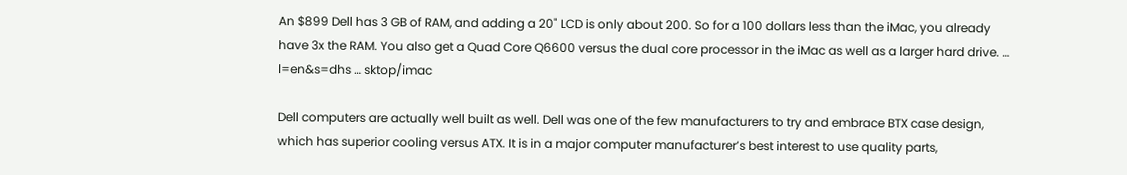An $899 Dell has 3 GB of RAM, and adding a 20" LCD is only about 200. So for a 100 dollars less than the iMac, you already have 3x the RAM. You also get a Quad Core Q6600 versus the dual core processor in the iMac as well as a larger hard drive. … l=en&s=dhs … sktop/imac

Dell computers are actually well built as well. Dell was one of the few manufacturers to try and embrace BTX case design, which has superior cooling versus ATX. It is in a major computer manufacturer’s best interest to use quality parts,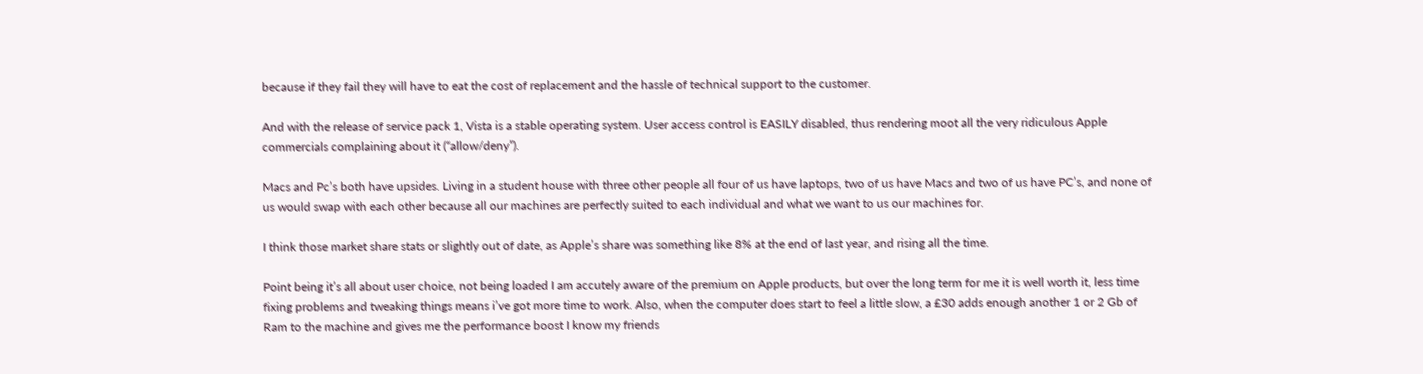because if they fail they will have to eat the cost of replacement and the hassle of technical support to the customer.

And with the release of service pack 1, Vista is a stable operating system. User access control is EASILY disabled, thus rendering moot all the very ridiculous Apple commercials complaining about it (“allow/deny”).

Macs and Pc’s both have upsides. Living in a student house with three other people all four of us have laptops, two of us have Macs and two of us have PC’s, and none of us would swap with each other because all our machines are perfectly suited to each individual and what we want to us our machines for.

I think those market share stats or slightly out of date, as Apple’s share was something like 8% at the end of last year, and rising all the time.

Point being it’s all about user choice, not being loaded I am accutely aware of the premium on Apple products, but over the long term for me it is well worth it, less time fixing problems and tweaking things means i’ve got more time to work. Also, when the computer does start to feel a little slow, a £30 adds enough another 1 or 2 Gb of Ram to the machine and gives me the performance boost I know my friends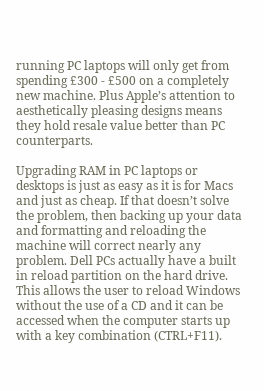running PC laptops will only get from spending £300 - £500 on a completely new machine. Plus Apple’s attention to aesthetically pleasing designs means they hold resale value better than PC counterparts.

Upgrading RAM in PC laptops or desktops is just as easy as it is for Macs and just as cheap. If that doesn’t solve the problem, then backing up your data and formatting and reloading the machine will correct nearly any problem. Dell PCs actually have a built in reload partition on the hard drive. This allows the user to reload Windows without the use of a CD and it can be accessed when the computer starts up with a key combination (CTRL+F11).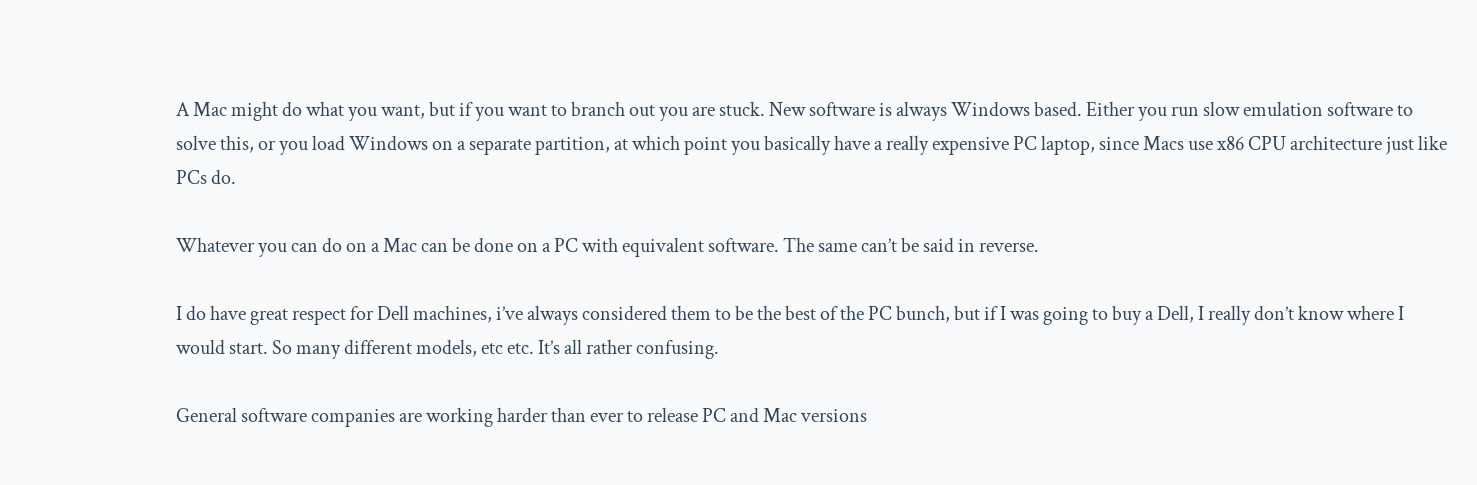A Mac might do what you want, but if you want to branch out you are stuck. New software is always Windows based. Either you run slow emulation software to solve this, or you load Windows on a separate partition, at which point you basically have a really expensive PC laptop, since Macs use x86 CPU architecture just like PCs do.

Whatever you can do on a Mac can be done on a PC with equivalent software. The same can’t be said in reverse.

I do have great respect for Dell machines, i’ve always considered them to be the best of the PC bunch, but if I was going to buy a Dell, I really don’t know where I would start. So many different models, etc etc. It’s all rather confusing.

General software companies are working harder than ever to release PC and Mac versions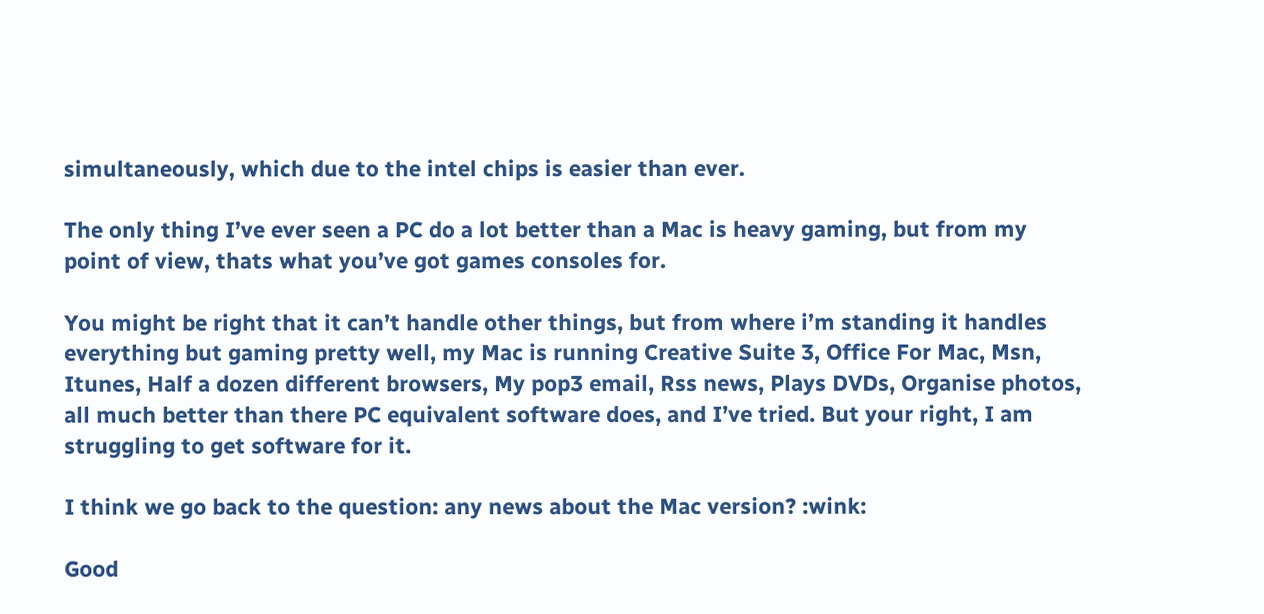simultaneously, which due to the intel chips is easier than ever.

The only thing I’ve ever seen a PC do a lot better than a Mac is heavy gaming, but from my point of view, thats what you’ve got games consoles for.

You might be right that it can’t handle other things, but from where i’m standing it handles everything but gaming pretty well, my Mac is running Creative Suite 3, Office For Mac, Msn, Itunes, Half a dozen different browsers, My pop3 email, Rss news, Plays DVDs, Organise photos, all much better than there PC equivalent software does, and I’ve tried. But your right, I am struggling to get software for it.

I think we go back to the question: any news about the Mac version? :wink:

Good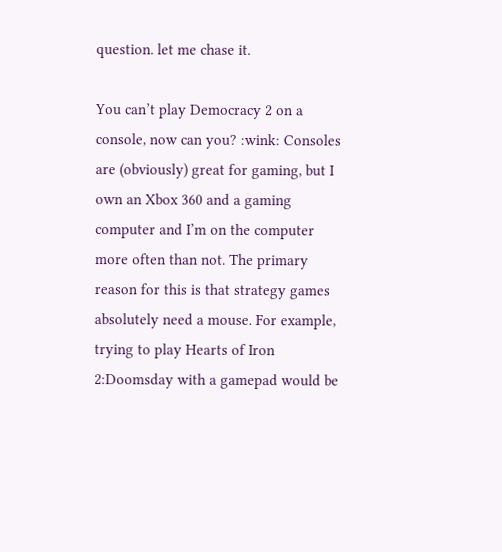question. let me chase it.

You can’t play Democracy 2 on a console, now can you? :wink: Consoles are (obviously) great for gaming, but I own an Xbox 360 and a gaming computer and I’m on the computer more often than not. The primary reason for this is that strategy games absolutely need a mouse. For example, trying to play Hearts of Iron 2:Doomsday with a gamepad would be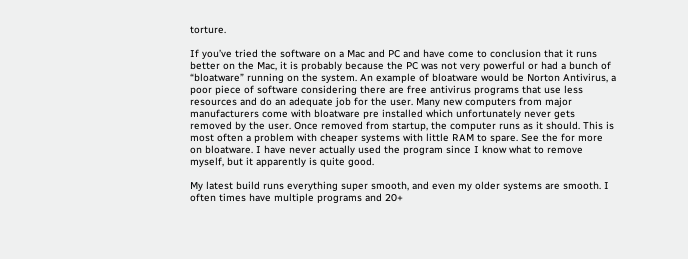torture.

If you’ve tried the software on a Mac and PC and have come to conclusion that it runs better on the Mac, it is probably because the PC was not very powerful or had a bunch of “bloatware” running on the system. An example of bloatware would be Norton Antivirus, a poor piece of software considering there are free antivirus programs that use less resources and do an adequate job for the user. Many new computers from major manufacturers come with bloatware pre installed which unfortunately never gets removed by the user. Once removed from startup, the computer runs as it should. This is most often a problem with cheaper systems with little RAM to spare. See the for more on bloatware. I have never actually used the program since I know what to remove myself, but it apparently is quite good.

My latest build runs everything super smooth, and even my older systems are smooth. I often times have multiple programs and 20+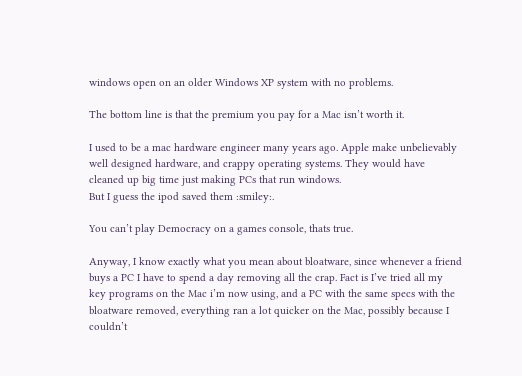windows open on an older Windows XP system with no problems.

The bottom line is that the premium you pay for a Mac isn’t worth it.

I used to be a mac hardware engineer many years ago. Apple make unbelievably well designed hardware, and crappy operating systems. They would have cleaned up big time just making PCs that run windows.
But I guess the ipod saved them :smiley:.

You can’t play Democracy on a games console, thats true.

Anyway, I know exactly what you mean about bloatware, since whenever a friend buys a PC I have to spend a day removing all the crap. Fact is I’ve tried all my key programs on the Mac i’m now using, and a PC with the same specs with the bloatware removed, everything ran a lot quicker on the Mac, possibly because I couldn’t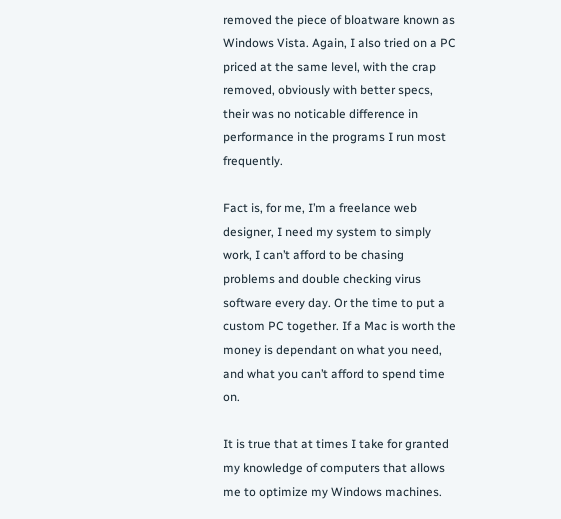removed the piece of bloatware known as Windows Vista. Again, I also tried on a PC priced at the same level, with the crap removed, obviously with better specs, their was no noticable difference in performance in the programs I run most frequently.

Fact is, for me, I’m a freelance web designer, I need my system to simply work, I can’t afford to be chasing problems and double checking virus software every day. Or the time to put a custom PC together. If a Mac is worth the money is dependant on what you need, and what you can’t afford to spend time on.

It is true that at times I take for granted my knowledge of computers that allows me to optimize my Windows machines.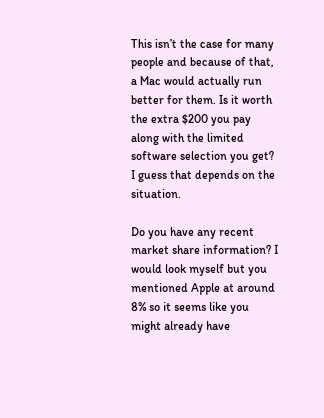This isn’t the case for many people and because of that, a Mac would actually run better for them. Is it worth the extra $200 you pay along with the limited software selection you get? I guess that depends on the situation.

Do you have any recent market share information? I would look myself but you mentioned Apple at around 8% so it seems like you might already have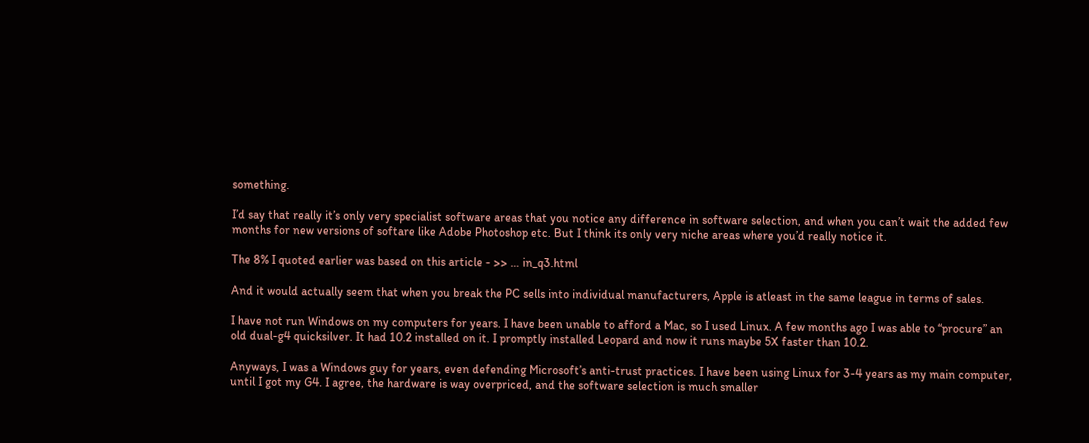something.

I’d say that really it’s only very specialist software areas that you notice any difference in software selection, and when you can’t wait the added few months for new versions of softare like Adobe Photoshop etc. But I think its only very niche areas where you’d really notice it.

The 8% I quoted earlier was based on this article - >> … in_q3.html

And it would actually seem that when you break the PC sells into individual manufacturers, Apple is atleast in the same league in terms of sales.

I have not run Windows on my computers for years. I have been unable to afford a Mac, so I used Linux. A few months ago I was able to “procure” an old dual-g4 quicksilver. It had 10.2 installed on it. I promptly installed Leopard and now it runs maybe 5X faster than 10.2.

Anyways, I was a Windows guy for years, even defending Microsoft’s anti-trust practices. I have been using Linux for 3-4 years as my main computer, until I got my G4. I agree, the hardware is way overpriced, and the software selection is much smaller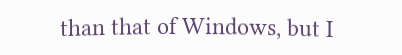than that of Windows, but I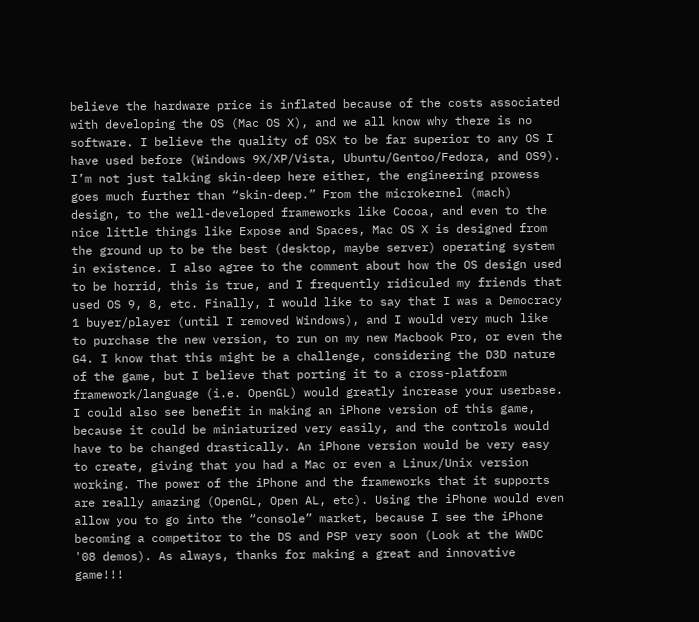believe the hardware price is inflated because of the costs associated with developing the OS (Mac OS X), and we all know why there is no software. I believe the quality of OSX to be far superior to any OS I have used before (Windows 9X/XP/Vista, Ubuntu/Gentoo/Fedora, and OS9). I’m not just talking skin-deep here either, the engineering prowess goes much further than “skin-deep.” From the microkernel (mach) design, to the well-developed frameworks like Cocoa, and even to the nice little things like Expose and Spaces, Mac OS X is designed from the ground up to be the best (desktop, maybe server) operating system in existence. I also agree to the comment about how the OS design used to be horrid, this is true, and I frequently ridiculed my friends that used OS 9, 8, etc. Finally, I would like to say that I was a Democracy 1 buyer/player (until I removed Windows), and I would very much like to purchase the new version, to run on my new Macbook Pro, or even the G4. I know that this might be a challenge, considering the D3D nature of the game, but I believe that porting it to a cross-platform framework/language (i.e. OpenGL) would greatly increase your userbase. I could also see benefit in making an iPhone version of this game, because it could be miniaturized very easily, and the controls would have to be changed drastically. An iPhone version would be very easy to create, giving that you had a Mac or even a Linux/Unix version working. The power of the iPhone and the frameworks that it supports are really amazing (OpenGL, Open AL, etc). Using the iPhone would even allow you to go into the “console” market, because I see the iPhone becoming a competitor to the DS and PSP very soon (Look at the WWDC '08 demos). As always, thanks for making a great and innovative game!!!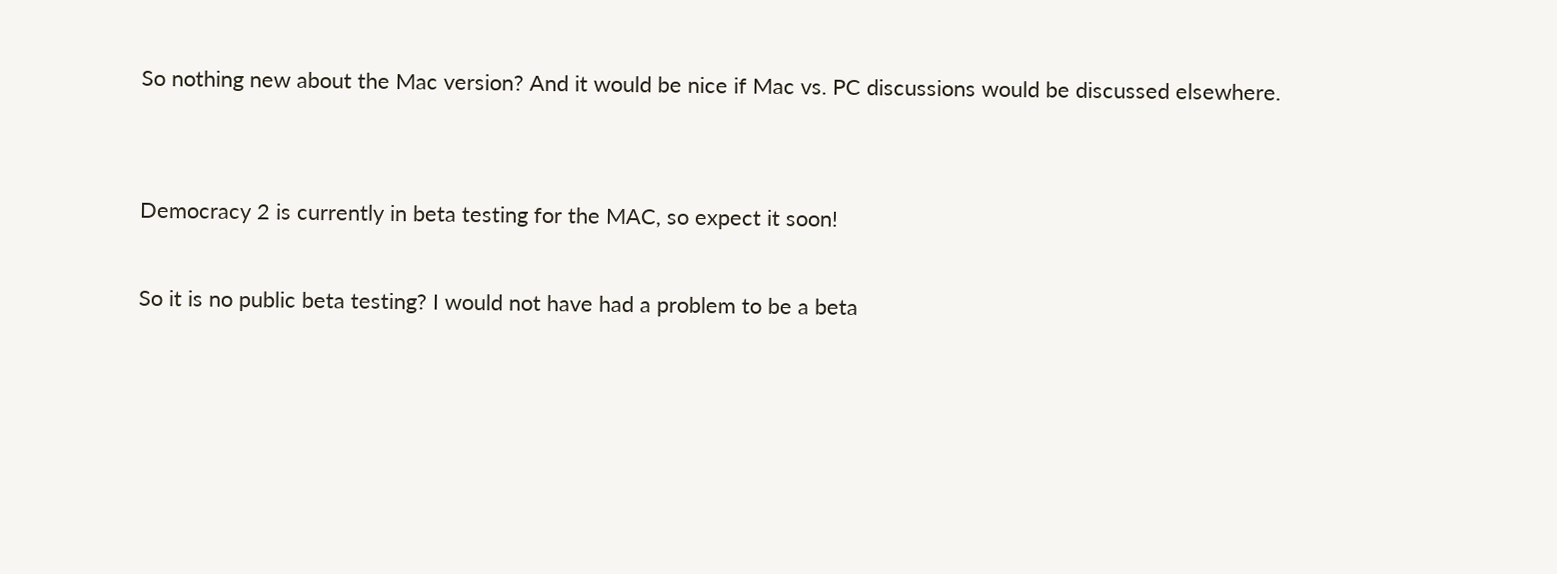So nothing new about the Mac version? And it would be nice if Mac vs. PC discussions would be discussed elsewhere.


Democracy 2 is currently in beta testing for the MAC, so expect it soon!

So it is no public beta testing? I would not have had a problem to be a beta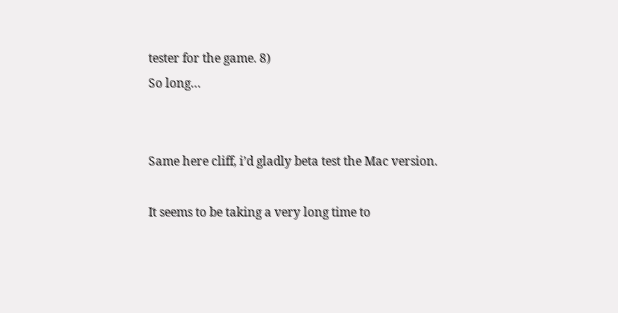tester for the game. 8)
So long…


Same here cliff, i’d gladly beta test the Mac version.

It seems to be taking a very long time to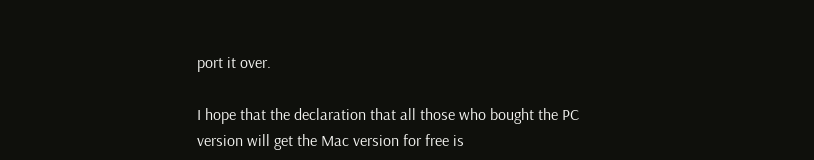port it over.

I hope that the declaration that all those who bought the PC version will get the Mac version for free is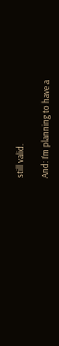still valid.

And: I’m planning to have a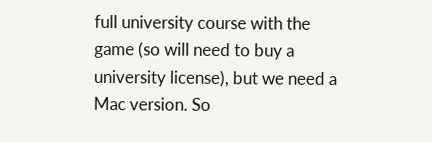full university course with the game (so will need to buy a university license), but we need a Mac version. So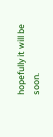hopefully it will be soon.